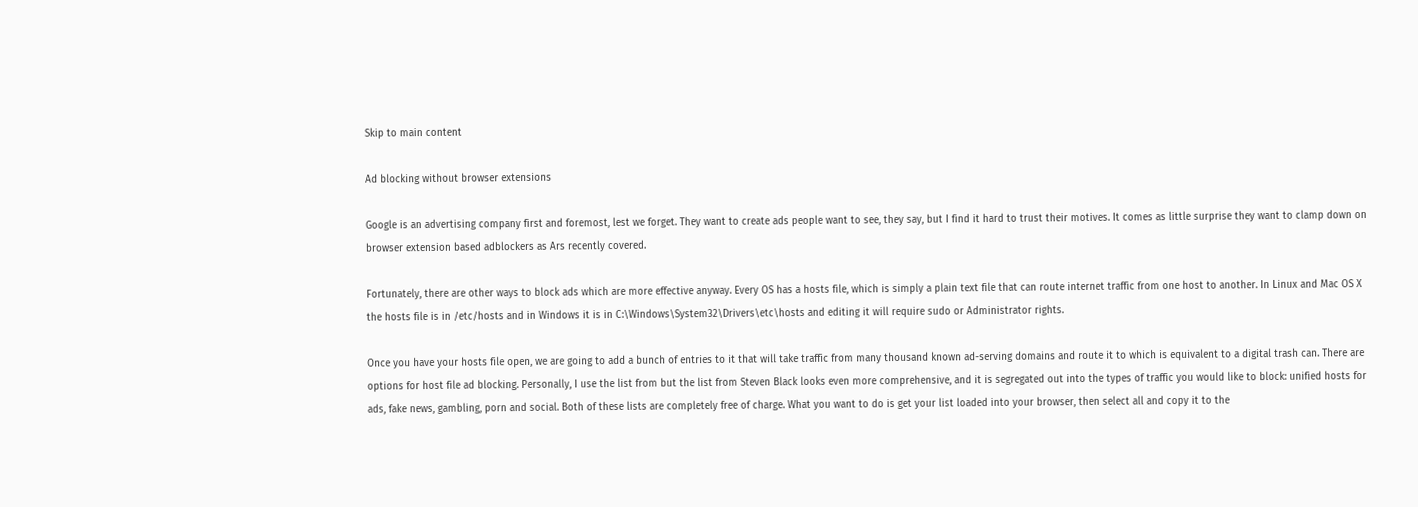Skip to main content

Ad blocking without browser extensions

Google is an advertising company first and foremost, lest we forget. They want to create ads people want to see, they say, but I find it hard to trust their motives. It comes as little surprise they want to clamp down on browser extension based adblockers as Ars recently covered.

Fortunately, there are other ways to block ads which are more effective anyway. Every OS has a hosts file, which is simply a plain text file that can route internet traffic from one host to another. In Linux and Mac OS X the hosts file is in /etc/hosts and in Windows it is in C:\Windows\System32\Drivers\etc\hosts and editing it will require sudo or Administrator rights.

Once you have your hosts file open, we are going to add a bunch of entries to it that will take traffic from many thousand known ad-serving domains and route it to which is equivalent to a digital trash can. There are options for host file ad blocking. Personally, I use the list from but the list from Steven Black looks even more comprehensive, and it is segregated out into the types of traffic you would like to block: unified hosts for ads, fake news, gambling, porn and social. Both of these lists are completely free of charge. What you want to do is get your list loaded into your browser, then select all and copy it to the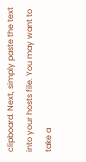clipboard. Next, simply paste the text into your hosts file. You may want to take a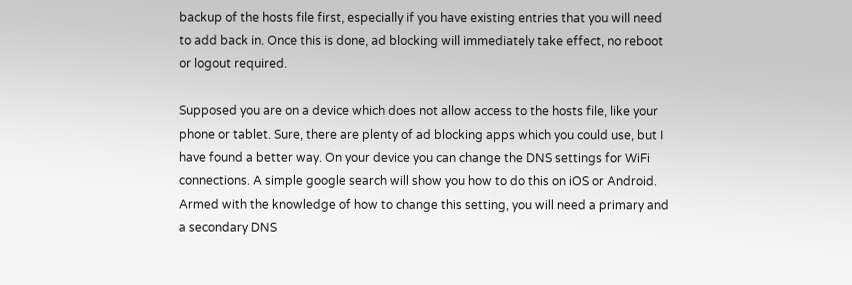backup of the hosts file first, especially if you have existing entries that you will need to add back in. Once this is done, ad blocking will immediately take effect, no reboot or logout required.

Supposed you are on a device which does not allow access to the hosts file, like your phone or tablet. Sure, there are plenty of ad blocking apps which you could use, but I have found a better way. On your device you can change the DNS settings for WiFi connections. A simple google search will show you how to do this on iOS or Android. Armed with the knowledge of how to change this setting, you will need a primary and a secondary DNS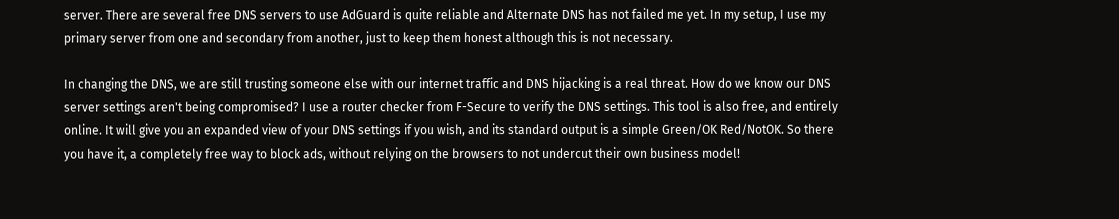server. There are several free DNS servers to use AdGuard is quite reliable and Alternate DNS has not failed me yet. In my setup, I use my primary server from one and secondary from another, just to keep them honest although this is not necessary.

In changing the DNS, we are still trusting someone else with our internet traffic and DNS hijacking is a real threat. How do we know our DNS server settings aren't being compromised? I use a router checker from F-Secure to verify the DNS settings. This tool is also free, and entirely online. It will give you an expanded view of your DNS settings if you wish, and its standard output is a simple Green/OK Red/NotOK. So there you have it, a completely free way to block ads, without relying on the browsers to not undercut their own business model!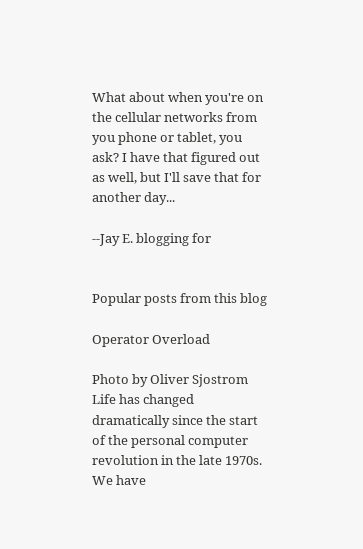What about when you're on the cellular networks from you phone or tablet, you ask? I have that figured out as well, but I'll save that for another day...

--Jay E. blogging for


Popular posts from this blog

Operator Overload

Photo by Oliver Sjostrom
Life has changed dramatically since the start of the personal computer revolution in the late 1970s. We have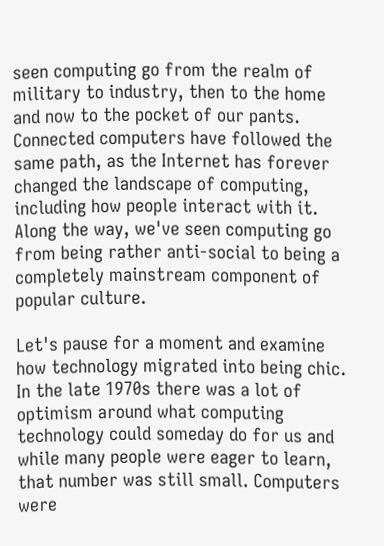seen computing go from the realm of military to industry, then to the home and now to the pocket of our pants. Connected computers have followed the same path, as the Internet has forever changed the landscape of computing, including how people interact with it. Along the way, we've seen computing go from being rather anti-social to being a completely mainstream component of popular culture.

Let's pause for a moment and examine how technology migrated into being chic. In the late 1970s there was a lot of optimism around what computing technology could someday do for us and while many people were eager to learn, that number was still small. Computers were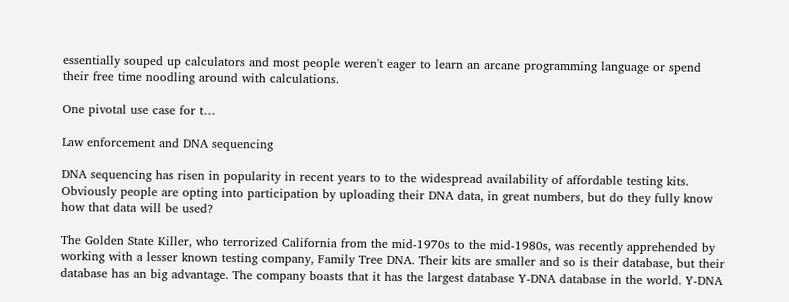essentially souped up calculators and most people weren't eager to learn an arcane programming language or spend their free time noodling around with calculations.

One pivotal use case for t…

Law enforcement and DNA sequencing

DNA sequencing has risen in popularity in recent years to to the widespread availability of affordable testing kits. Obviously people are opting into participation by uploading their DNA data, in great numbers, but do they fully know how that data will be used?

The Golden State Killer, who terrorized California from the mid-1970s to the mid-1980s, was recently apprehended by working with a lesser known testing company, Family Tree DNA. Their kits are smaller and so is their database, but their database has an big advantage. The company boasts that it has the largest database Y-DNA database in the world. Y-DNA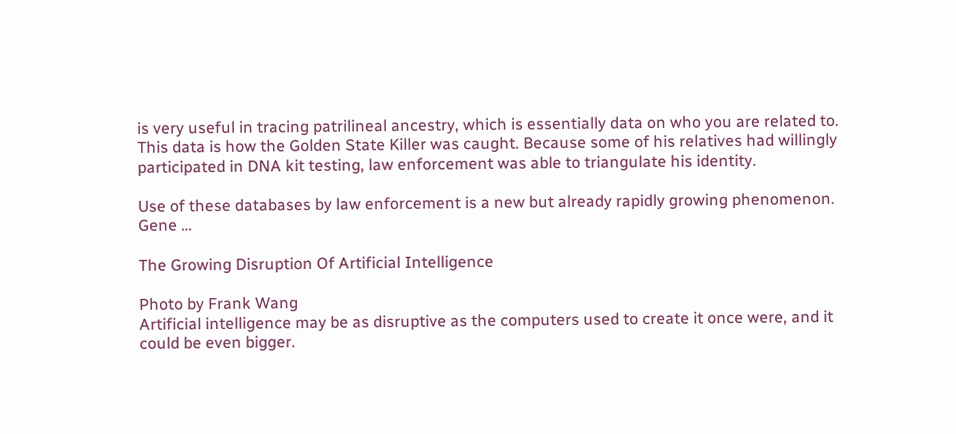is very useful in tracing patrilineal ancestry, which is essentially data on who you are related to. This data is how the Golden State Killer was caught. Because some of his relatives had willingly participated in DNA kit testing, law enforcement was able to triangulate his identity.

Use of these databases by law enforcement is a new but already rapidly growing phenomenon. Gene …

The Growing Disruption Of Artificial Intelligence

Photo by Frank Wang
Artificial intelligence may be as disruptive as the computers used to create it once were, and it could be even bigger.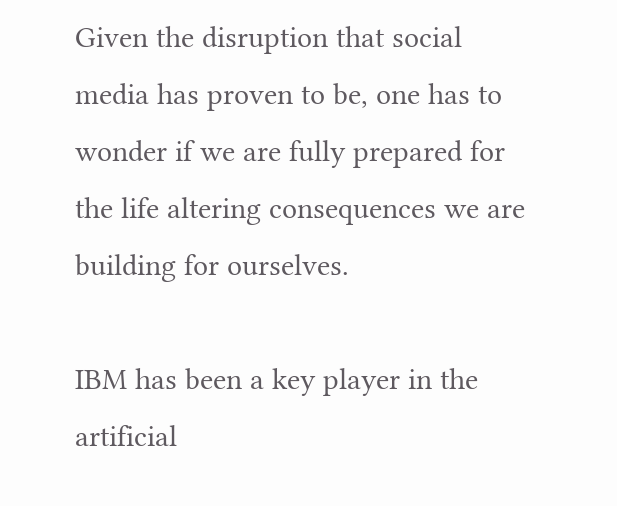Given the disruption that social media has proven to be, one has to wonder if we are fully prepared for the life altering consequences we are building for ourselves.

IBM has been a key player in the artificial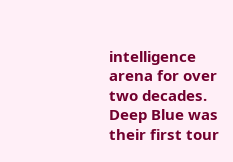intelligence arena for over two decades. Deep Blue was their first tour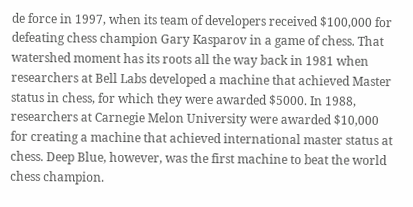de force in 1997, when its team of developers received $100,000 for defeating chess champion Gary Kasparov in a game of chess. That watershed moment has its roots all the way back in 1981 when researchers at Bell Labs developed a machine that achieved Master status in chess, for which they were awarded $5000. In 1988, researchers at Carnegie Melon University were awarded $10,000 for creating a machine that achieved international master status at chess. Deep Blue, however, was the first machine to beat the world chess champion.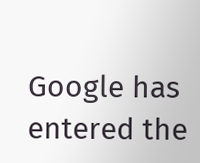Google has entered the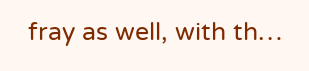fray as well, with th…